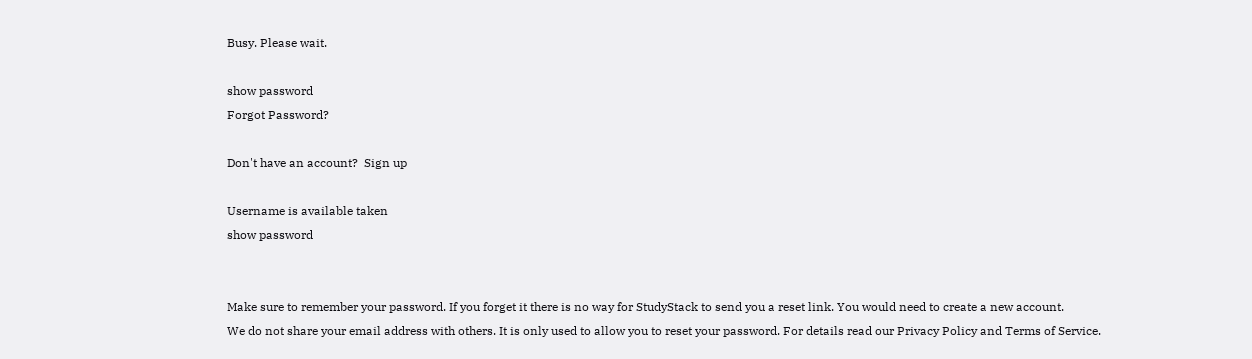Busy. Please wait.

show password
Forgot Password?

Don't have an account?  Sign up

Username is available taken
show password


Make sure to remember your password. If you forget it there is no way for StudyStack to send you a reset link. You would need to create a new account.
We do not share your email address with others. It is only used to allow you to reset your password. For details read our Privacy Policy and Terms of Service.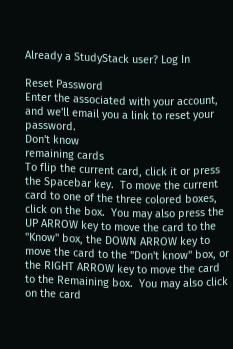Already a StudyStack user? Log In

Reset Password
Enter the associated with your account, and we'll email you a link to reset your password.
Don't know
remaining cards
To flip the current card, click it or press the Spacebar key.  To move the current card to one of the three colored boxes, click on the box.  You may also press the UP ARROW key to move the card to the "Know" box, the DOWN ARROW key to move the card to the "Don't know" box, or the RIGHT ARROW key to move the card to the Remaining box.  You may also click on the card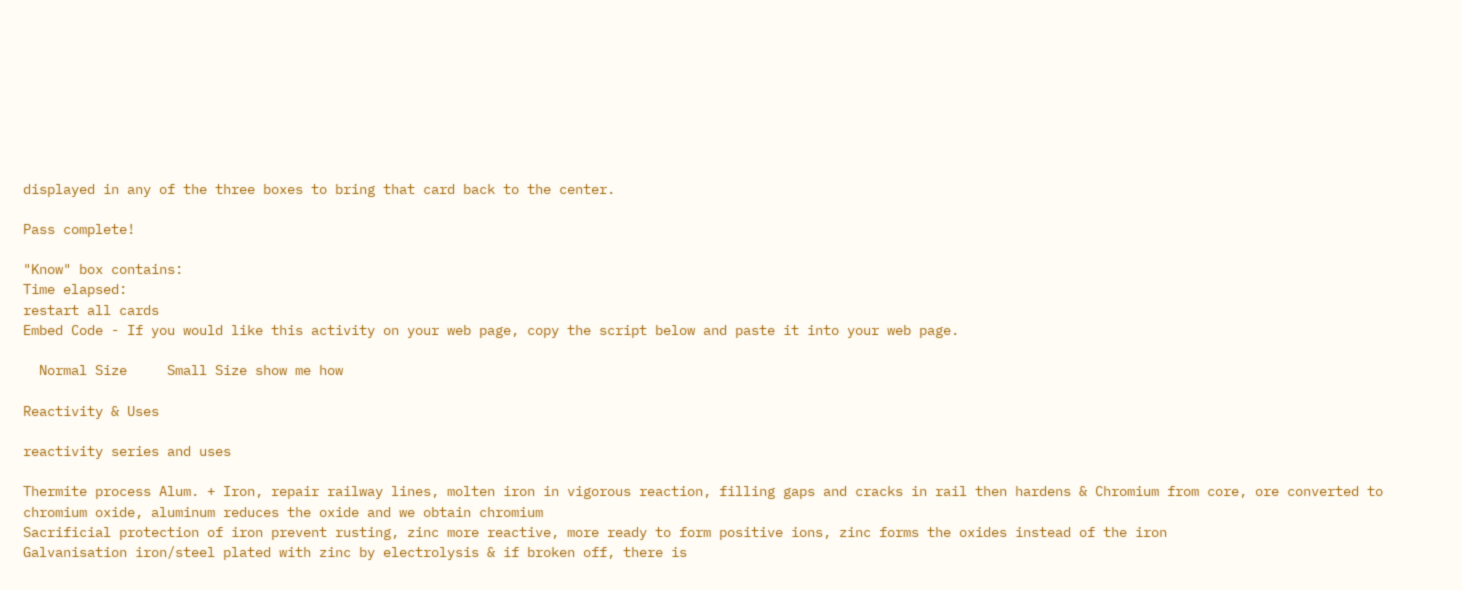displayed in any of the three boxes to bring that card back to the center.

Pass complete!

"Know" box contains:
Time elapsed:
restart all cards
Embed Code - If you would like this activity on your web page, copy the script below and paste it into your web page.

  Normal Size     Small Size show me how

Reactivity & Uses

reactivity series and uses

Thermite process Alum. + Iron, repair railway lines, molten iron in vigorous reaction, filling gaps and cracks in rail then hardens & Chromium from core, ore converted to chromium oxide, aluminum reduces the oxide and we obtain chromium
Sacrificial protection of iron prevent rusting, zinc more reactive, more ready to form positive ions, zinc forms the oxides instead of the iron
Galvanisation iron/steel plated with zinc by electrolysis & if broken off, there is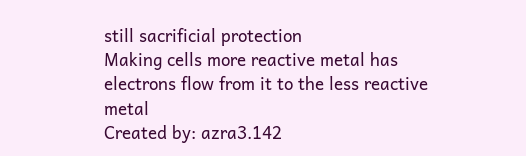still sacrificial protection
Making cells more reactive metal has electrons flow from it to the less reactive metal
Created by: azra3.142